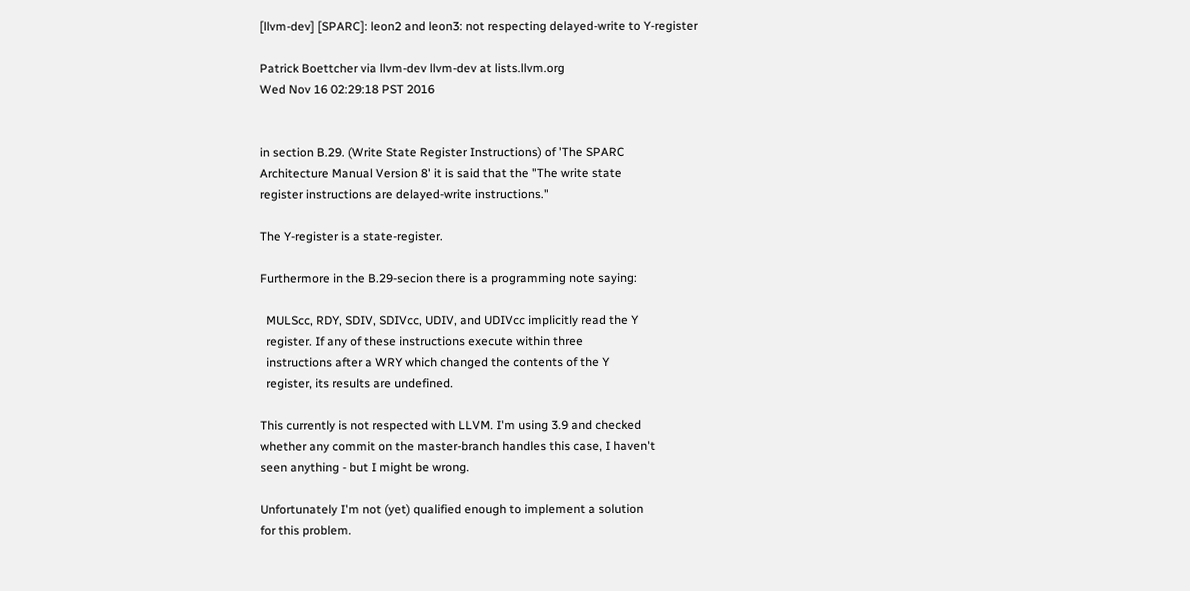[llvm-dev] [SPARC]: leon2 and leon3: not respecting delayed-write to Y-register

Patrick Boettcher via llvm-dev llvm-dev at lists.llvm.org
Wed Nov 16 02:29:18 PST 2016


in section B.29. (Write State Register Instructions) of 'The SPARC
Architecture Manual Version 8' it is said that the "The write state
register instructions are delayed-write instructions."

The Y-register is a state-register.

Furthermore in the B.29-secion there is a programming note saying:

  MULScc, RDY, SDIV, SDIVcc, UDIV, and UDIVcc implicitly read the Y
  register. If any of these instructions execute within three
  instructions after a WRY which changed the contents of the Y
  register, its results are undefined.

This currently is not respected with LLVM. I'm using 3.9 and checked
whether any commit on the master-branch handles this case, I haven't
seen anything - but I might be wrong.

Unfortunately I'm not (yet) qualified enough to implement a solution
for this problem.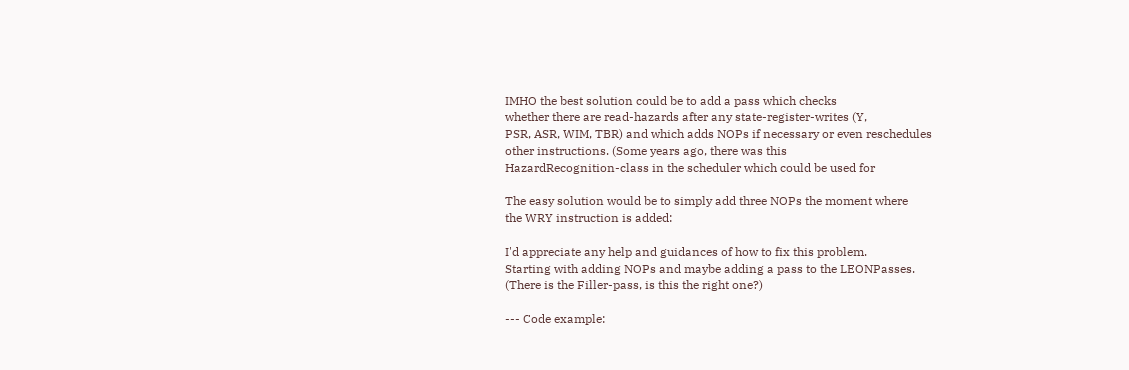IMHO the best solution could be to add a pass which checks
whether there are read-hazards after any state-register-writes (Y,
PSR, ASR, WIM, TBR) and which adds NOPs if necessary or even reschedules
other instructions. (Some years ago, there was this
HazardRecognition-class in the scheduler which could be used for

The easy solution would be to simply add three NOPs the moment where
the WRY instruction is added:

I'd appreciate any help and guidances of how to fix this problem.
Starting with adding NOPs and maybe adding a pass to the LEONPasses.
(There is the Filler-pass, is this the right one?)

--- Code example: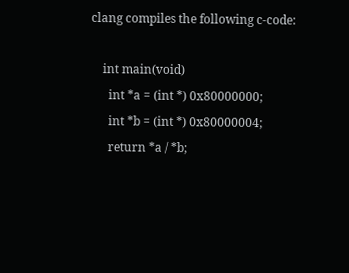clang compiles the following c-code:

    int main(void)
      int *a = (int *) 0x80000000;
      int *b = (int *) 0x80000004;
      return *a / *b;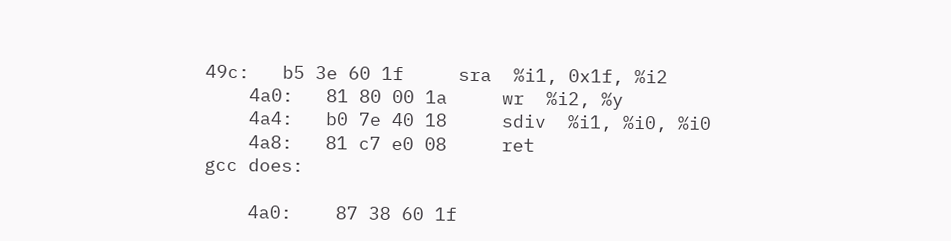49c:   b5 3e 60 1f     sra  %i1, 0x1f, %i2
    4a0:   81 80 00 1a     wr  %i2, %y
    4a4:   b0 7e 40 18     sdiv  %i1, %i0, %i0
    4a8:   81 c7 e0 08     ret
gcc does:

    4a0:    87 38 60 1f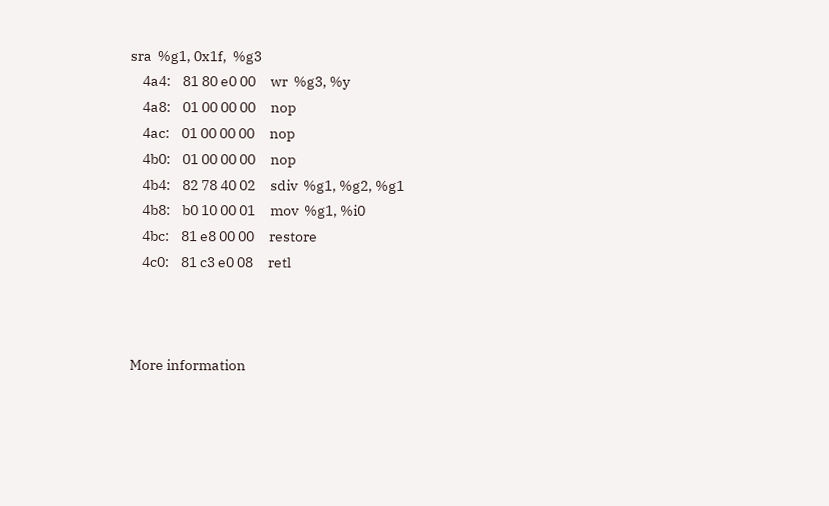sra  %g1, 0x1f,  %g3
    4a4:    81 80 e0 00     wr  %g3, %y
    4a8:    01 00 00 00     nop
    4ac:    01 00 00 00     nop
    4b0:    01 00 00 00     nop
    4b4:    82 78 40 02     sdiv  %g1, %g2, %g1
    4b8:    b0 10 00 01     mov  %g1, %i0
    4bc:    81 e8 00 00     restore
    4c0:    81 c3 e0 08     retl



More information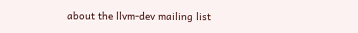about the llvm-dev mailing list